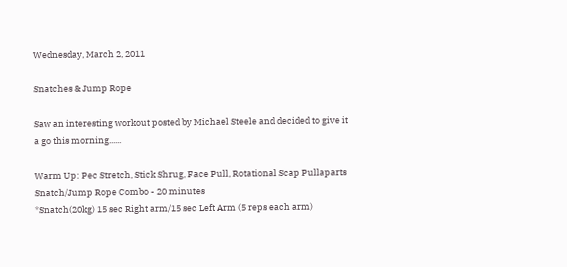Wednesday, March 2, 2011

Snatches & Jump Rope

Saw an interesting workout posted by Michael Steele and decided to give it a go this morning......

Warm Up: Pec Stretch, Stick Shrug, Face Pull, Rotational Scap Pullaparts
Snatch/Jump Rope Combo - 20 minutes
*Snatch(20kg) 15 sec Right arm/15 sec Left Arm (5 reps each arm)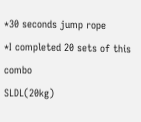*30 seconds jump rope
*I completed 20 sets of this combo
SLDL(20kg)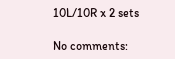10L/10R x 2 sets

No comments: